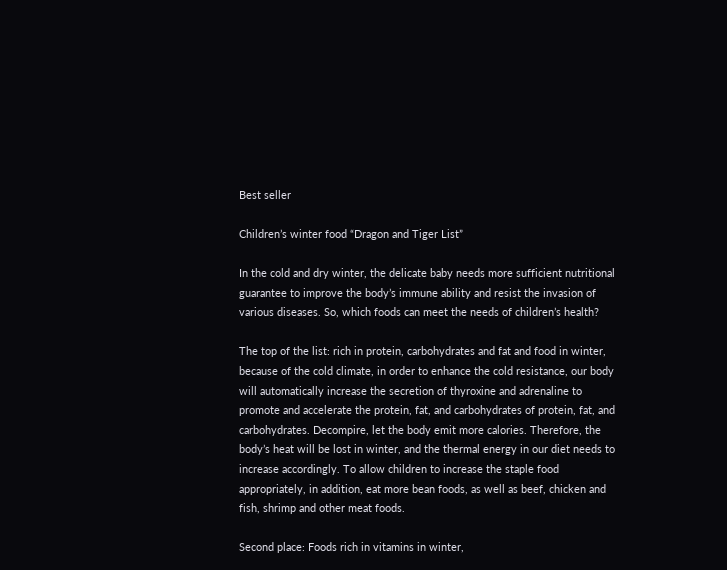Best seller

Children’s winter food “Dragon and Tiger List”

In the cold and dry winter, the delicate baby needs more sufficient nutritional guarantee to improve the body’s immune ability and resist the invasion of various diseases. So, which foods can meet the needs of children’s health?

The top of the list: rich in protein, carbohydrates and fat and food in winter, because of the cold climate, in order to enhance the cold resistance, our body will automatically increase the secretion of thyroxine and adrenaline to promote and accelerate the protein, fat, and carbohydrates of protein, fat, and carbohydrates. Decompire, let the body emit more calories. Therefore, the body’s heat will be lost in winter, and the thermal energy in our diet needs to increase accordingly. To allow children to increase the staple food appropriately, in addition, eat more bean foods, as well as beef, chicken and fish, shrimp and other meat foods.

Second place: Foods rich in vitamins in winter,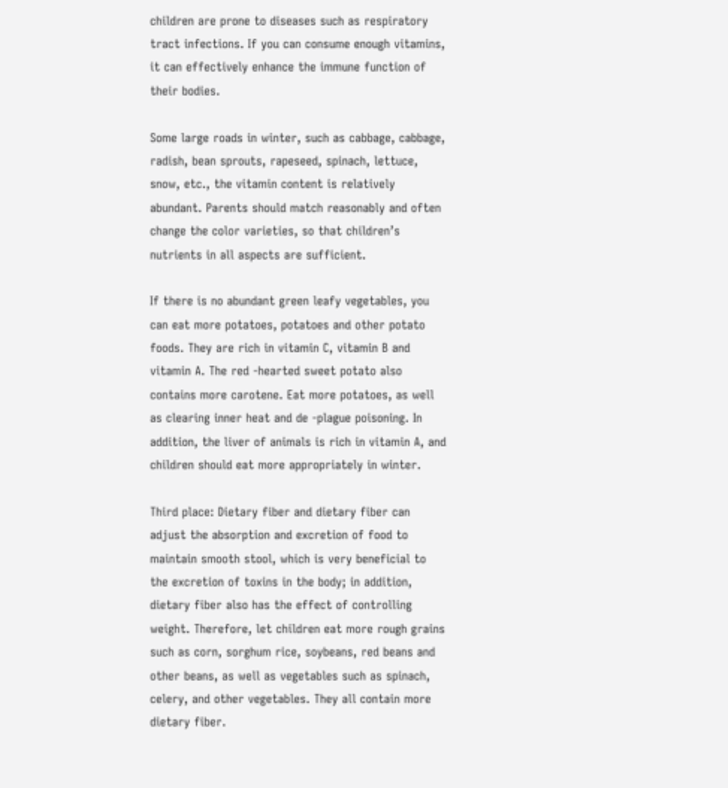children are prone to diseases such as respiratory tract infections. If you can consume enough vitamins, it can effectively enhance the immune function of their bodies.

Some large roads in winter, such as cabbage, cabbage, radish, bean sprouts, rapeseed, spinach, lettuce, snow, etc., the vitamin content is relatively abundant. Parents should match reasonably and often change the color varieties, so that children’s nutrients in all aspects are sufficient.

If there is no abundant green leafy vegetables, you can eat more potatoes, potatoes and other potato foods. They are rich in vitamin C, vitamin B and vitamin A. The red -hearted sweet potato also contains more carotene. Eat more potatoes, as well as clearing inner heat and de -plague poisoning. In addition, the liver of animals is rich in vitamin A, and children should eat more appropriately in winter.

Third place: Dietary fiber and dietary fiber can adjust the absorption and excretion of food to maintain smooth stool, which is very beneficial to the excretion of toxins in the body; in addition, dietary fiber also has the effect of controlling weight. Therefore, let children eat more rough grains such as corn, sorghum rice, soybeans, red beans and other beans, as well as vegetables such as spinach, celery, and other vegetables. They all contain more dietary fiber.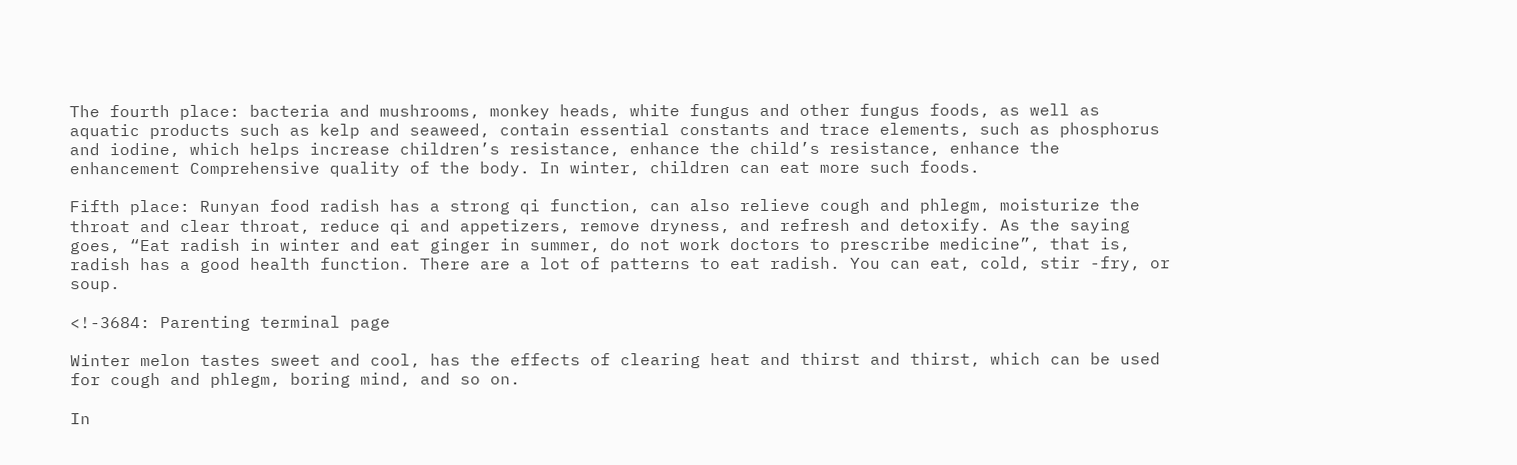The fourth place: bacteria and mushrooms, monkey heads, white fungus and other fungus foods, as well as aquatic products such as kelp and seaweed, contain essential constants and trace elements, such as phosphorus and iodine, which helps increase children’s resistance, enhance the child’s resistance, enhance the enhancement Comprehensive quality of the body. In winter, children can eat more such foods.

Fifth place: Runyan food radish has a strong qi function, can also relieve cough and phlegm, moisturize the throat and clear throat, reduce qi and appetizers, remove dryness, and refresh and detoxify. As the saying goes, “Eat radish in winter and eat ginger in summer, do not work doctors to prescribe medicine”, that is, radish has a good health function. There are a lot of patterns to eat radish. You can eat, cold, stir -fry, or soup.

<!-3684: Parenting terminal page

Winter melon tastes sweet and cool, has the effects of clearing heat and thirst and thirst, which can be used for cough and phlegm, boring mind, and so on.

In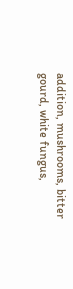addition, mushrooms, bitter gourd, white fungus,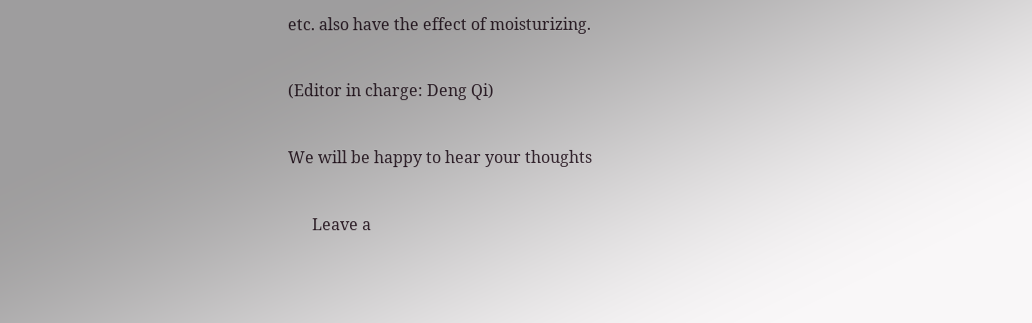etc. also have the effect of moisturizing.

(Editor in charge: Deng Qi)

We will be happy to hear your thoughts

      Leave a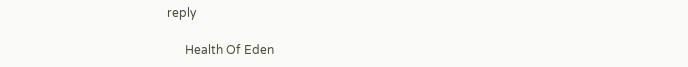reply

      Health Of Eden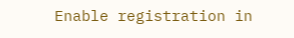Enable registration in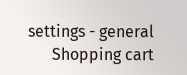settings - general
      Shopping cart